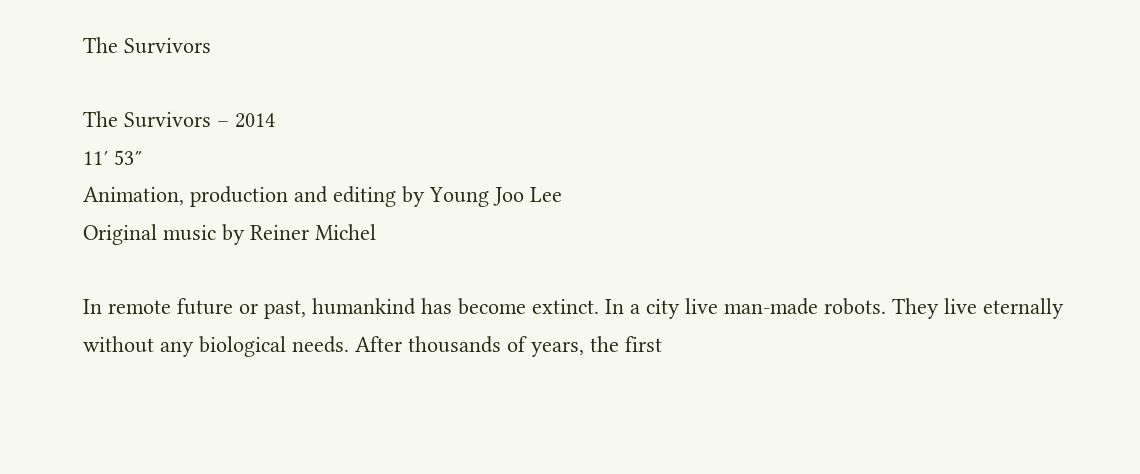The Survivors

The Survivors – 2014
11′ 53″
Animation, production and editing by Young Joo Lee
Original music by Reiner Michel

In remote future or past, humankind has become extinct. In a city live man-made robots. They live eternally without any biological needs. After thousands of years, the first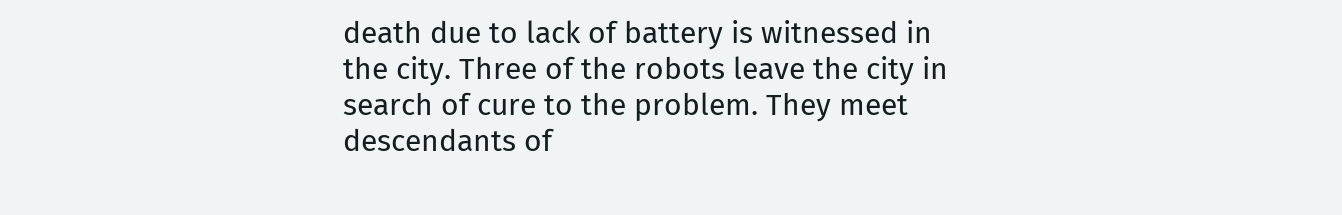death due to lack of battery is witnessed in the city. Three of the robots leave the city in search of cure to the problem. They meet descendants of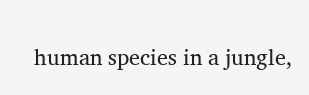human species in a jungle,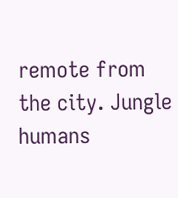remote from the city. Jungle humans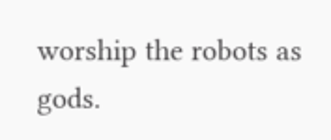worship the robots as gods.